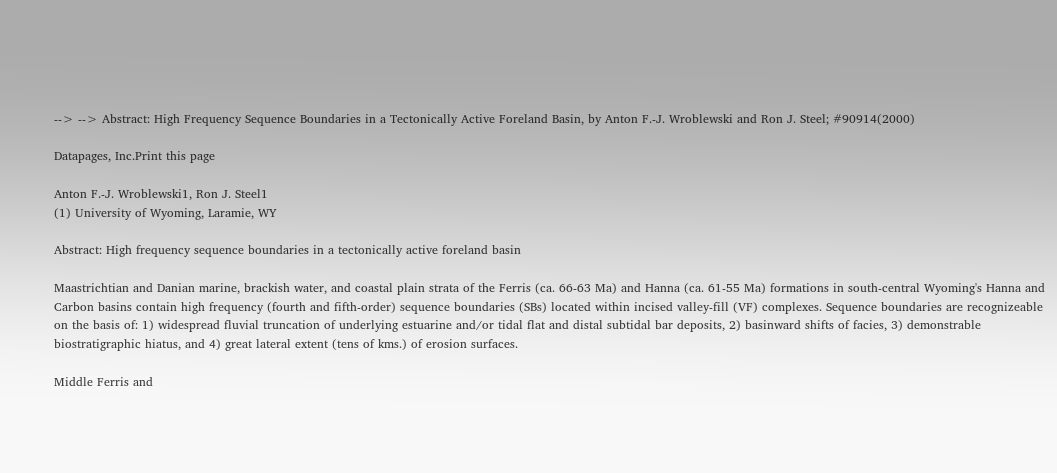--> --> Abstract: High Frequency Sequence Boundaries in a Tectonically Active Foreland Basin, by Anton F.-J. Wroblewski and Ron J. Steel; #90914(2000)

Datapages, Inc.Print this page

Anton F.-J. Wroblewski1, Ron J. Steel1
(1) University of Wyoming, Laramie, WY

Abstract: High frequency sequence boundaries in a tectonically active foreland basin

Maastrichtian and Danian marine, brackish water, and coastal plain strata of the Ferris (ca. 66-63 Ma) and Hanna (ca. 61-55 Ma) formations in south-central Wyoming's Hanna and Carbon basins contain high frequency (fourth and fifth-order) sequence boundaries (SBs) located within incised valley-fill (VF) complexes. Sequence boundaries are recognizeable on the basis of: 1) widespread fluvial truncation of underlying estuarine and/or tidal flat and distal subtidal bar deposits, 2) basinward shifts of facies, 3) demonstrable biostratigraphic hiatus, and 4) great lateral extent (tens of kms.) of erosion surfaces.

Middle Ferris and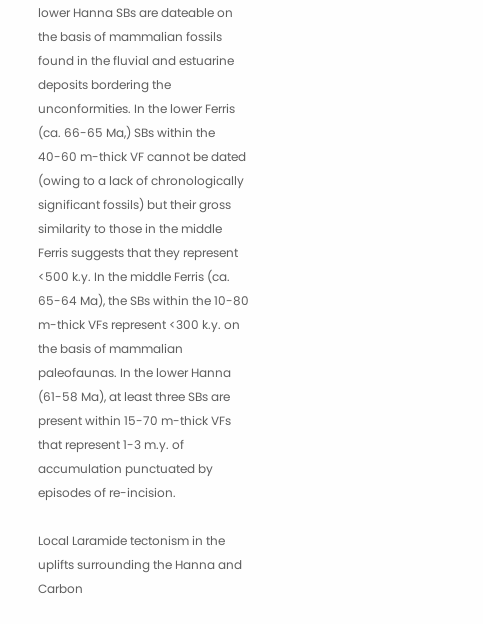lower Hanna SBs are dateable on the basis of mammalian fossils found in the fluvial and estuarine deposits bordering the unconformities. In the lower Ferris (ca. 66-65 Ma,) SBs within the 40-60 m-thick VF cannot be dated (owing to a lack of chronologically significant fossils) but their gross similarity to those in the middle Ferris suggests that they represent <500 k.y. In the middle Ferris (ca. 65-64 Ma), the SBs within the 10-80 m-thick VFs represent <300 k.y. on the basis of mammalian paleofaunas. In the lower Hanna (61-58 Ma), at least three SBs are present within 15-70 m-thick VFs that represent 1-3 m.y. of accumulation punctuated by episodes of re-incision.

Local Laramide tectonism in the uplifts surrounding the Hanna and Carbon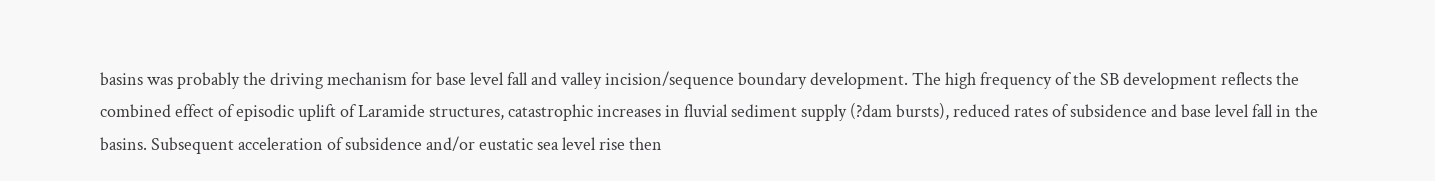basins was probably the driving mechanism for base level fall and valley incision/sequence boundary development. The high frequency of the SB development reflects the combined effect of episodic uplift of Laramide structures, catastrophic increases in fluvial sediment supply (?dam bursts), reduced rates of subsidence and base level fall in the basins. Subsequent acceleration of subsidence and/or eustatic sea level rise then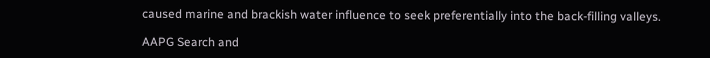caused marine and brackish water influence to seek preferentially into the back-filling valleys.

AAPG Search and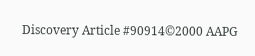Discovery Article #90914©2000 AAPG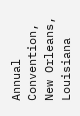Annual Convention, New Orleans, Louisiana